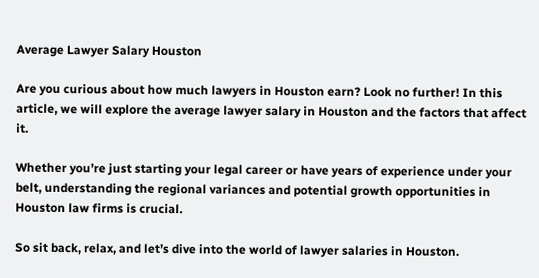Average Lawyer Salary Houston

Are you curious about how much lawyers in Houston earn? Look no further! In this article, we will explore the average lawyer salary in Houston and the factors that affect it.

Whether you’re just starting your legal career or have years of experience under your belt, understanding the regional variances and potential growth opportunities in Houston law firms is crucial.

So sit back, relax, and let’s dive into the world of lawyer salaries in Houston.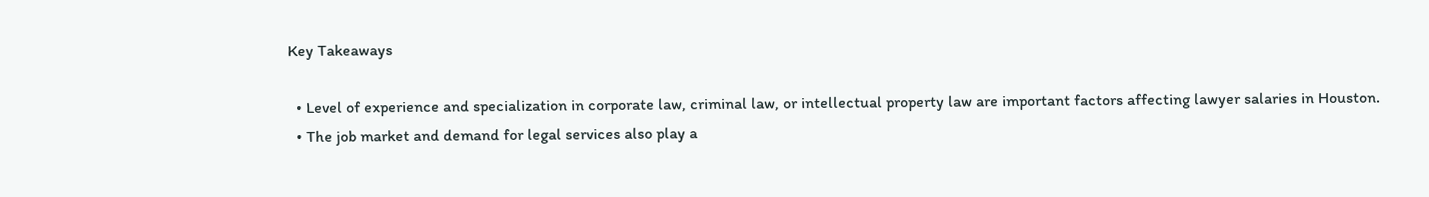Key Takeaways

  • Level of experience and specialization in corporate law, criminal law, or intellectual property law are important factors affecting lawyer salaries in Houston.
  • The job market and demand for legal services also play a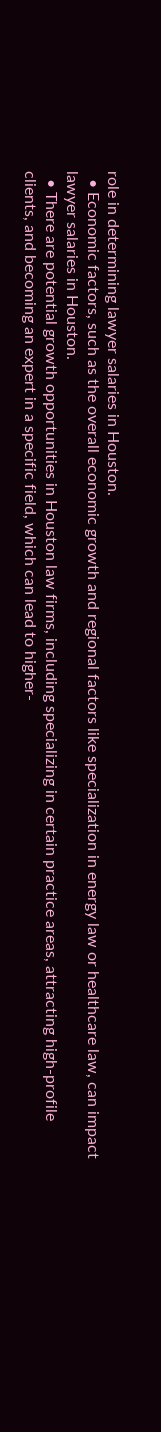role in determining lawyer salaries in Houston.
  • Economic factors, such as the overall economic growth and regional factors like specialization in energy law or healthcare law, can impact lawyer salaries in Houston.
  • There are potential growth opportunities in Houston law firms, including specializing in certain practice areas, attracting high-profile clients, and becoming an expert in a specific field, which can lead to higher-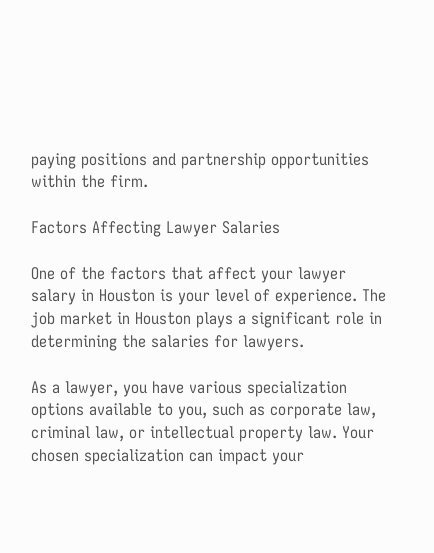paying positions and partnership opportunities within the firm.

Factors Affecting Lawyer Salaries

One of the factors that affect your lawyer salary in Houston is your level of experience. The job market in Houston plays a significant role in determining the salaries for lawyers.

As a lawyer, you have various specialization options available to you, such as corporate law, criminal law, or intellectual property law. Your chosen specialization can impact your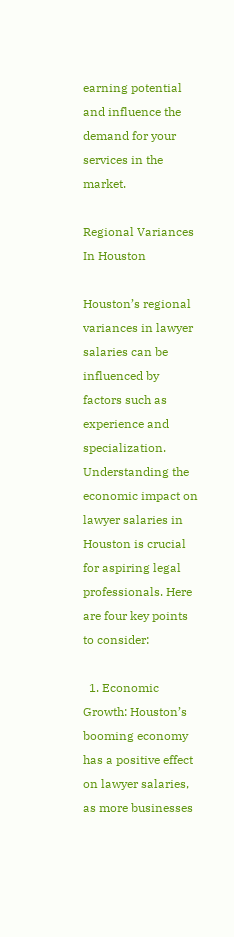earning potential and influence the demand for your services in the market.

Regional Variances In Houston

Houston’s regional variances in lawyer salaries can be influenced by factors such as experience and specialization. Understanding the economic impact on lawyer salaries in Houston is crucial for aspiring legal professionals. Here are four key points to consider:

  1. Economic Growth: Houston’s booming economy has a positive effect on lawyer salaries, as more businesses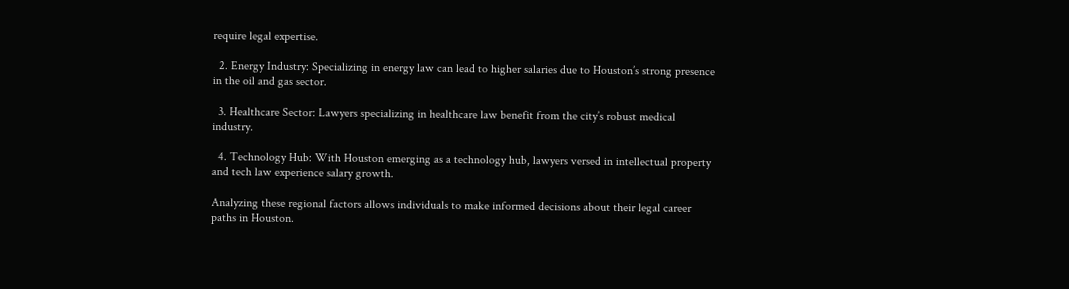require legal expertise.

  2. Energy Industry: Specializing in energy law can lead to higher salaries due to Houston’s strong presence in the oil and gas sector.

  3. Healthcare Sector: Lawyers specializing in healthcare law benefit from the city’s robust medical industry.

  4. Technology Hub: With Houston emerging as a technology hub, lawyers versed in intellectual property and tech law experience salary growth.

Analyzing these regional factors allows individuals to make informed decisions about their legal career paths in Houston.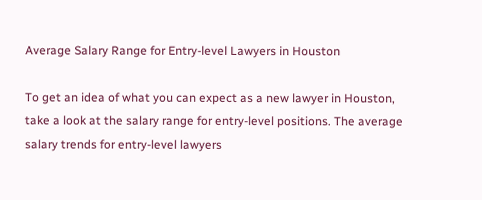Average Salary Range for Entry-level Lawyers in Houston

To get an idea of what you can expect as a new lawyer in Houston, take a look at the salary range for entry-level positions. The average salary trends for entry-level lawyers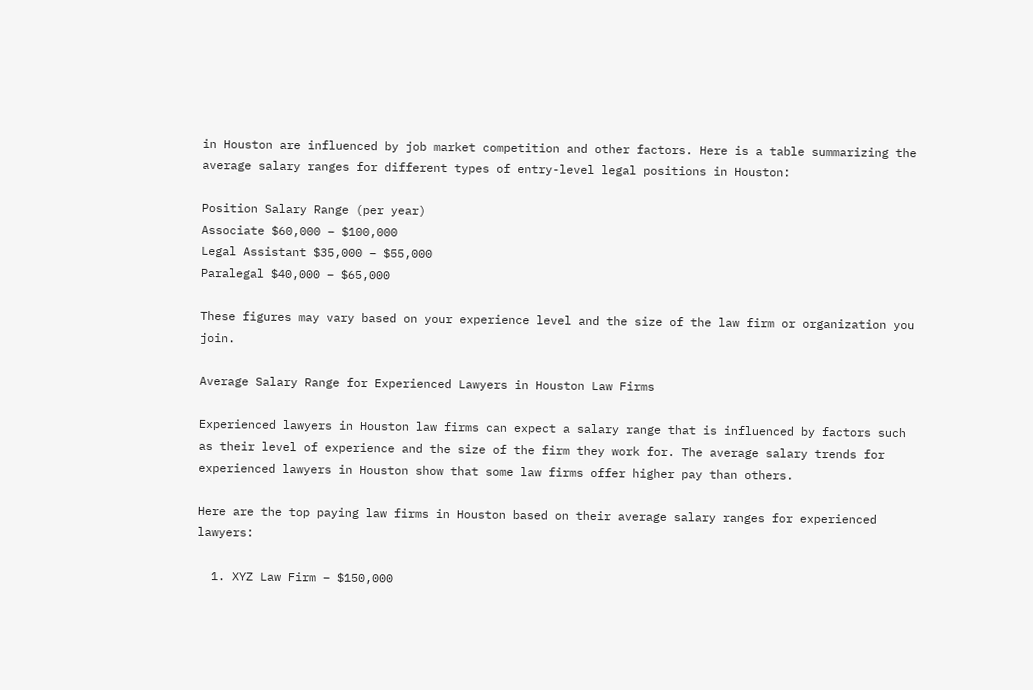in Houston are influenced by job market competition and other factors. Here is a table summarizing the average salary ranges for different types of entry-level legal positions in Houston:

Position Salary Range (per year)
Associate $60,000 – $100,000
Legal Assistant $35,000 – $55,000
Paralegal $40,000 – $65,000

These figures may vary based on your experience level and the size of the law firm or organization you join.

Average Salary Range for Experienced Lawyers in Houston Law Firms

Experienced lawyers in Houston law firms can expect a salary range that is influenced by factors such as their level of experience and the size of the firm they work for. The average salary trends for experienced lawyers in Houston show that some law firms offer higher pay than others.

Here are the top paying law firms in Houston based on their average salary ranges for experienced lawyers:

  1. XYZ Law Firm – $150,000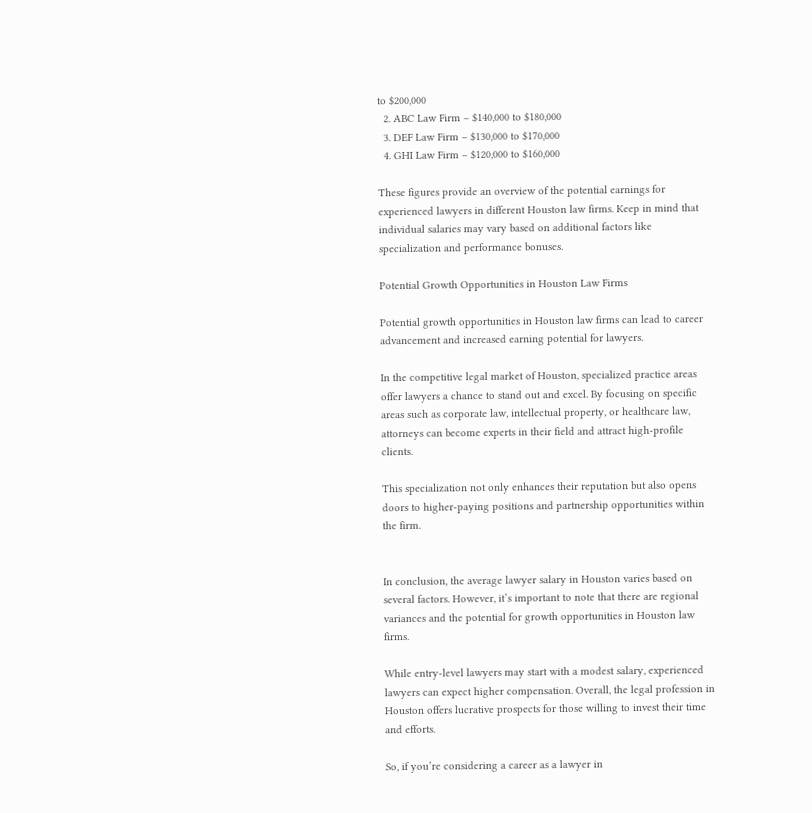to $200,000
  2. ABC Law Firm – $140,000 to $180,000
  3. DEF Law Firm – $130,000 to $170,000
  4. GHI Law Firm – $120,000 to $160,000

These figures provide an overview of the potential earnings for experienced lawyers in different Houston law firms. Keep in mind that individual salaries may vary based on additional factors like specialization and performance bonuses.

Potential Growth Opportunities in Houston Law Firms

Potential growth opportunities in Houston law firms can lead to career advancement and increased earning potential for lawyers.

In the competitive legal market of Houston, specialized practice areas offer lawyers a chance to stand out and excel. By focusing on specific areas such as corporate law, intellectual property, or healthcare law, attorneys can become experts in their field and attract high-profile clients.

This specialization not only enhances their reputation but also opens doors to higher-paying positions and partnership opportunities within the firm.


In conclusion, the average lawyer salary in Houston varies based on several factors. However, it’s important to note that there are regional variances and the potential for growth opportunities in Houston law firms.

While entry-level lawyers may start with a modest salary, experienced lawyers can expect higher compensation. Overall, the legal profession in Houston offers lucrative prospects for those willing to invest their time and efforts.

So, if you’re considering a career as a lawyer in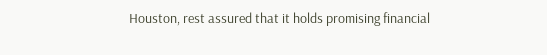Houston, rest assured that it holds promising financial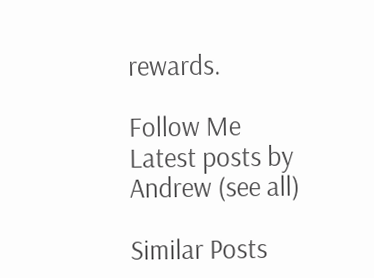rewards.

Follow Me
Latest posts by Andrew (see all)

Similar Posts